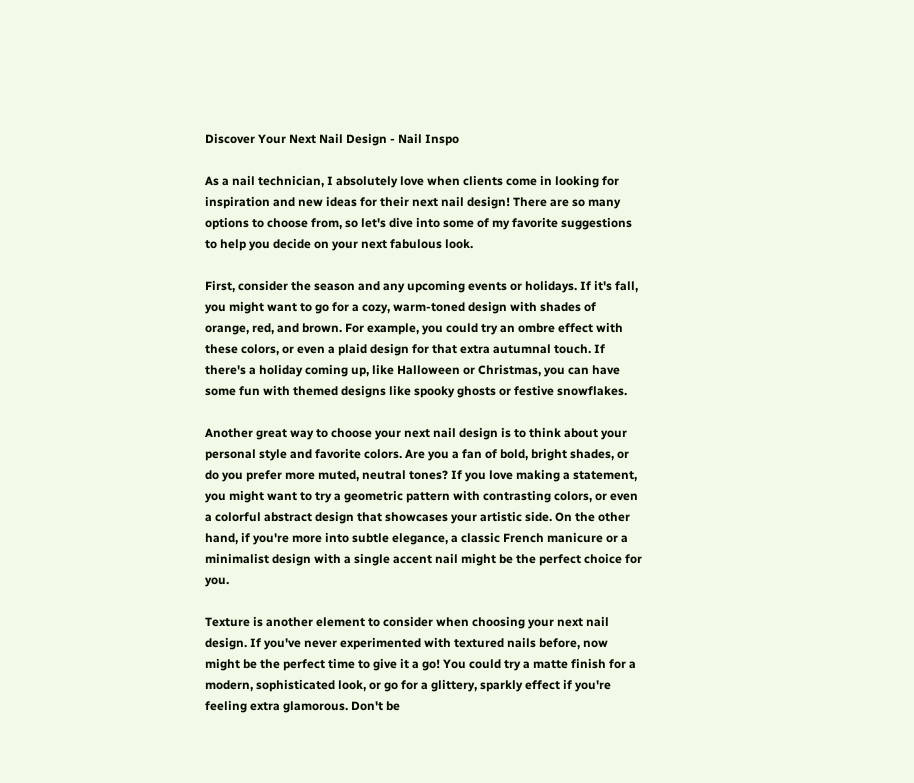Discover Your Next Nail Design - Nail Inspo

As a nail technician, I absolutely love when clients come in looking for inspiration and new ideas for their next nail design! There are so many options to choose from, so let's dive into some of my favorite suggestions to help you decide on your next fabulous look.

First, consider the season and any upcoming events or holidays. If it's fall, you might want to go for a cozy, warm-toned design with shades of orange, red, and brown. For example, you could try an ombre effect with these colors, or even a plaid design for that extra autumnal touch. If there's a holiday coming up, like Halloween or Christmas, you can have some fun with themed designs like spooky ghosts or festive snowflakes.

Another great way to choose your next nail design is to think about your personal style and favorite colors. Are you a fan of bold, bright shades, or do you prefer more muted, neutral tones? If you love making a statement, you might want to try a geometric pattern with contrasting colors, or even a colorful abstract design that showcases your artistic side. On the other hand, if you're more into subtle elegance, a classic French manicure or a minimalist design with a single accent nail might be the perfect choice for you.

Texture is another element to consider when choosing your next nail design. If you've never experimented with textured nails before, now might be the perfect time to give it a go! You could try a matte finish for a modern, sophisticated look, or go for a glittery, sparkly effect if you're feeling extra glamorous. Don't be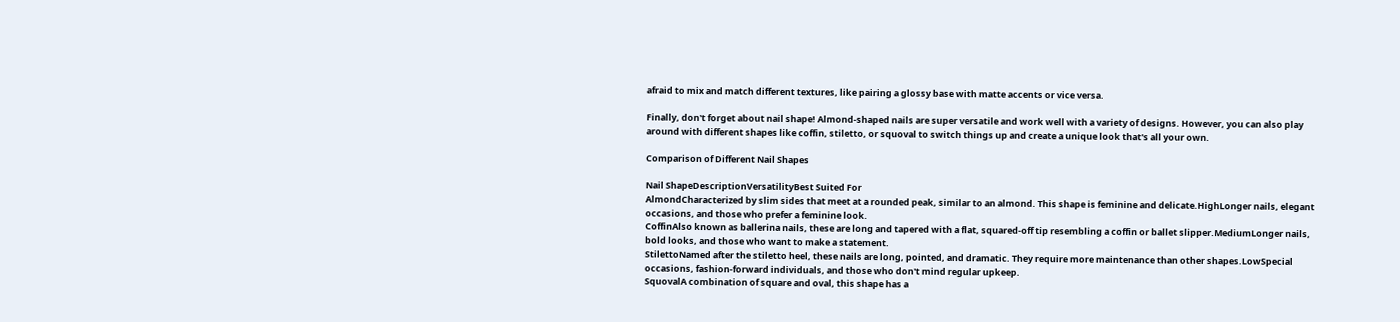afraid to mix and match different textures, like pairing a glossy base with matte accents or vice versa.

Finally, don't forget about nail shape! Almond-shaped nails are super versatile and work well with a variety of designs. However, you can also play around with different shapes like coffin, stiletto, or squoval to switch things up and create a unique look that's all your own.

Comparison of Different Nail Shapes

Nail ShapeDescriptionVersatilityBest Suited For
AlmondCharacterized by slim sides that meet at a rounded peak, similar to an almond. This shape is feminine and delicate.HighLonger nails, elegant occasions, and those who prefer a feminine look.
CoffinAlso known as ballerina nails, these are long and tapered with a flat, squared-off tip resembling a coffin or ballet slipper.MediumLonger nails, bold looks, and those who want to make a statement.
StilettoNamed after the stiletto heel, these nails are long, pointed, and dramatic. They require more maintenance than other shapes.LowSpecial occasions, fashion-forward individuals, and those who don't mind regular upkeep.
SquovalA combination of square and oval, this shape has a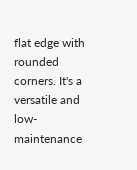flat edge with rounded corners. It's a versatile and low-maintenance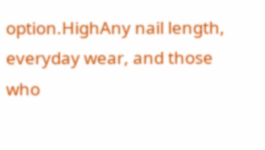option.HighAny nail length, everyday wear, and those who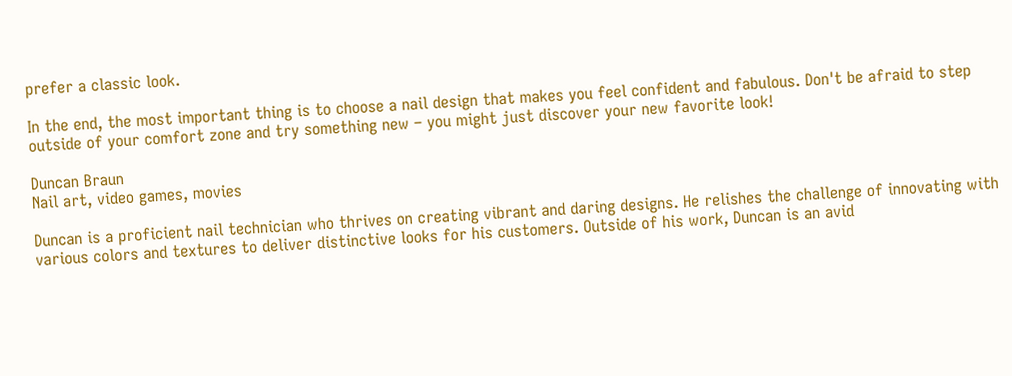prefer a classic look.

In the end, the most important thing is to choose a nail design that makes you feel confident and fabulous. Don't be afraid to step outside of your comfort zone and try something new – you might just discover your new favorite look!

Duncan Braun
Nail art, video games, movies

Duncan is a proficient nail technician who thrives on creating vibrant and daring designs. He relishes the challenge of innovating with various colors and textures to deliver distinctive looks for his customers. Outside of his work, Duncan is an avid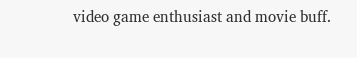video game enthusiast and movie buff.